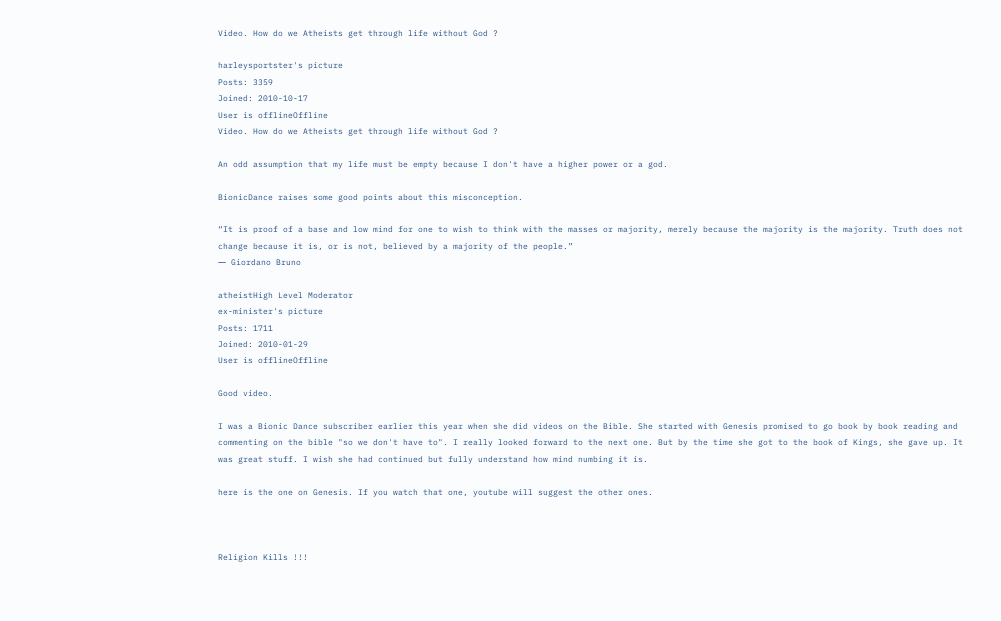Video. How do we Atheists get through life without God ?

harleysportster's picture
Posts: 3359
Joined: 2010-10-17
User is offlineOffline
Video. How do we Atheists get through life without God ?

An odd assumption that my life must be empty because I don't have a higher power or a god.

BionicDance raises some good points about this misconception.

“It is proof of a base and low mind for one to wish to think with the masses or majority, merely because the majority is the majority. Truth does not change because it is, or is not, believed by a majority of the people.”
― Giordano Bruno

atheistHigh Level Moderator
ex-minister's picture
Posts: 1711
Joined: 2010-01-29
User is offlineOffline

Good video.

I was a Bionic Dance subscriber earlier this year when she did videos on the Bible. She started with Genesis promised to go book by book reading and commenting on the bible "so we don't have to". I really looked forward to the next one. But by the time she got to the book of Kings, she gave up. It was great stuff. I wish she had continued but fully understand how mind numbing it is.

here is the one on Genesis. If you watch that one, youtube will suggest the other ones.



Religion Kills !!!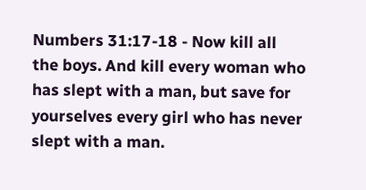Numbers 31:17-18 - Now kill all the boys. And kill every woman who has slept with a man, but save for yourselves every girl who has never slept with a man.